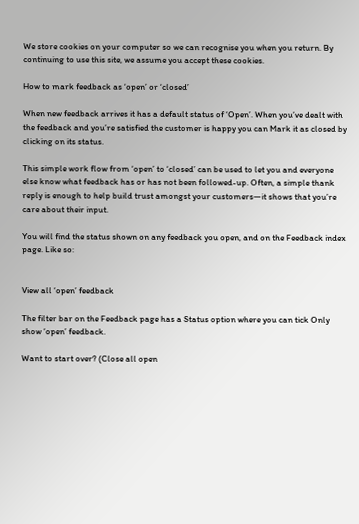We store cookies on your computer so we can recognise you when you return. By continuing to use this site, we assume you accept these cookies.

How to mark feedback as ‘open’ or ‘closed’

When new feedback arrives it has a default status of ‘Open’. When you’ve dealt with the feedback and you’re satisfied the customer is happy you can Mark it as closed by clicking on its status.

This simple work flow from ‘open’ to ‘closed’ can be used to let you and everyone else know what feedback has or has not been followed-up. Often, a simple thank reply is enough to help build trust amongst your customers—it shows that you’re care about their input.

You will find the status shown on any feedback you open, and on the Feedback index page. Like so:


View all ‘open’ feedback

The filter bar on the Feedback page has a Status option where you can tick Only show ‘open’ feedback.

Want to start over? (Close all open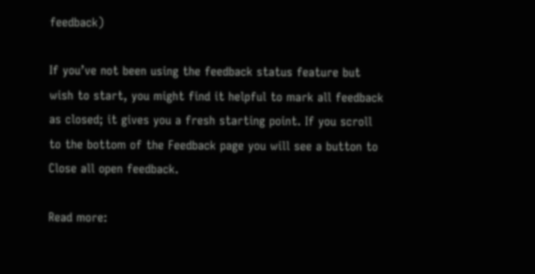feedback)

If you’ve not been using the feedback status feature but wish to start, you might find it helpful to mark all feedback as closed; it gives you a fresh starting point. If you scroll to the bottom of the Feedback page you will see a button to Close all open feedback.

Read more: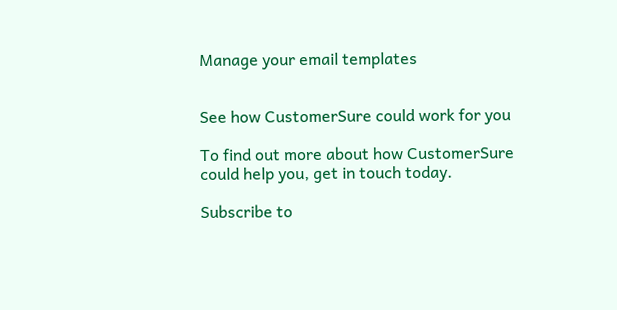Manage your email templates


See how CustomerSure could work for you

To find out more about how CustomerSure could help you, get in touch today.

Subscribe to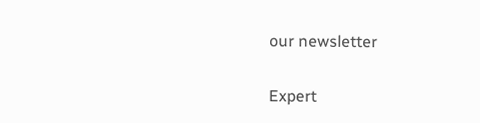our newsletter

Expert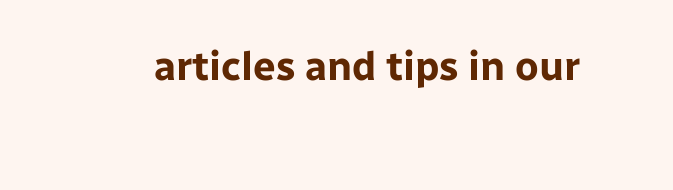articles and tips in our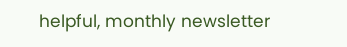helpful, monthly newsletter